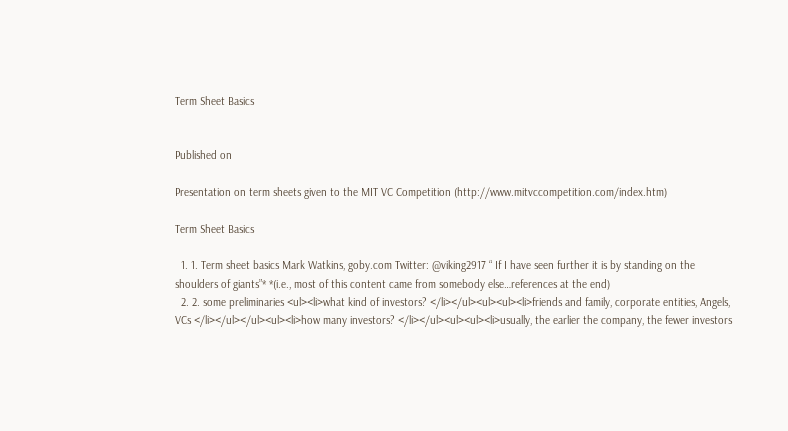Term Sheet Basics


Published on

Presentation on term sheets given to the MIT VC Competition (http://www.mitvccompetition.com/index.htm)

Term Sheet Basics

  1. 1. Term sheet basics Mark Watkins, goby.com Twitter: @viking2917 “ If I have seen further it is by standing on the shoulders of giants”* *(i.e., most of this content came from somebody else…references at the end)
  2. 2. some preliminaries <ul><li>what kind of investors? </li></ul><ul><ul><li>friends and family, corporate entities, Angels, VCs </li></ul></ul><ul><li>how many investors? </li></ul><ul><ul><li>usually, the earlier the company, the fewer investors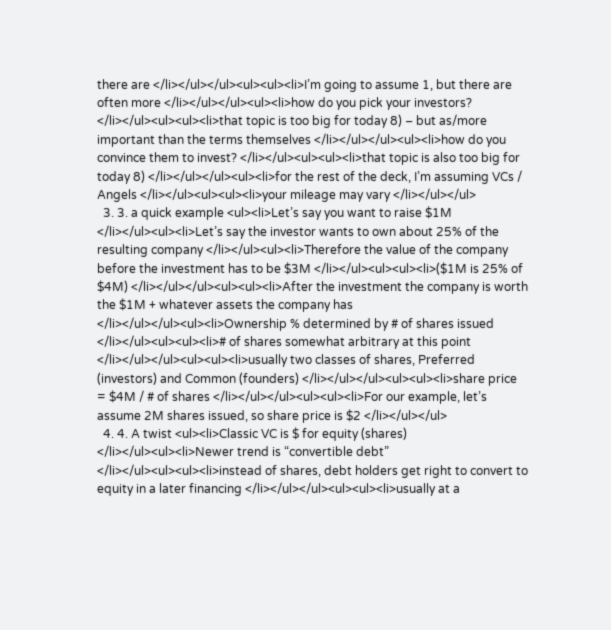there are </li></ul></ul><ul><ul><li>I’m going to assume 1, but there are often more </li></ul></ul><ul><li>how do you pick your investors? </li></ul><ul><ul><li>that topic is too big for today 8) – but as/more important than the terms themselves </li></ul></ul><ul><li>how do you convince them to invest? </li></ul><ul><ul><li>that topic is also too big for today 8) </li></ul></ul><ul><li>for the rest of the deck, I’m assuming VCs / Angels </li></ul><ul><ul><li>your mileage may vary </li></ul></ul>
  3. 3. a quick example <ul><li>Let’s say you want to raise $1M </li></ul><ul><li>Let’s say the investor wants to own about 25% of the resulting company </li></ul><ul><li>Therefore the value of the company before the investment has to be $3M </li></ul><ul><ul><li>($1M is 25% of $4M) </li></ul></ul><ul><ul><li>After the investment the company is worth the $1M + whatever assets the company has </li></ul></ul><ul><li>Ownership % determined by # of shares issued </li></ul><ul><ul><li># of shares somewhat arbitrary at this point </li></ul></ul><ul><ul><li>usually two classes of shares, Preferred (investors) and Common (founders) </li></ul></ul><ul><ul><li>share price = $4M / # of shares </li></ul></ul><ul><ul><li>For our example, let’s assume 2M shares issued, so share price is $2 </li></ul></ul>
  4. 4. A twist <ul><li>Classic VC is $ for equity (shares) </li></ul><ul><li>Newer trend is “convertible debt” </li></ul><ul><ul><li>instead of shares, debt holders get right to convert to equity in a later financing </li></ul></ul><ul><ul><li>usually at a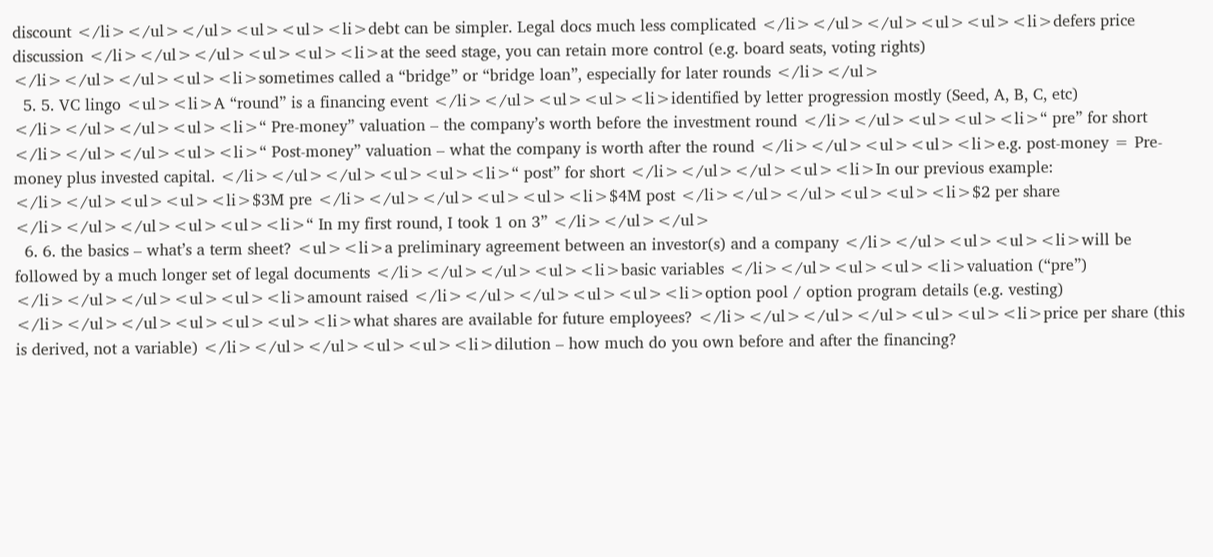discount </li></ul></ul><ul><ul><li>debt can be simpler. Legal docs much less complicated </li></ul></ul><ul><ul><li>defers price discussion </li></ul></ul><ul><ul><li>at the seed stage, you can retain more control (e.g. board seats, voting rights) </li></ul></ul><ul><li>sometimes called a “bridge” or “bridge loan”, especially for later rounds </li></ul>
  5. 5. VC lingo <ul><li>A “round” is a financing event </li></ul><ul><ul><li>identified by letter progression mostly (Seed, A, B, C, etc) </li></ul></ul><ul><li>“ Pre-money” valuation – the company’s worth before the investment round </li></ul><ul><ul><li>“ pre” for short </li></ul></ul><ul><li>“ Post-money” valuation – what the company is worth after the round </li></ul><ul><ul><li>e.g. post-money = Pre-money plus invested capital. </li></ul></ul><ul><ul><li>“ post” for short </li></ul></ul><ul><li>In our previous example: </li></ul><ul><ul><li>$3M pre </li></ul></ul><ul><ul><li>$4M post </li></ul></ul><ul><ul><li>$2 per share </li></ul></ul><ul><ul><li>“ In my first round, I took 1 on 3” </li></ul></ul>
  6. 6. the basics – what’s a term sheet? <ul><li>a preliminary agreement between an investor(s) and a company </li></ul><ul><ul><li>will be followed by a much longer set of legal documents </li></ul></ul><ul><li>basic variables </li></ul><ul><ul><li>valuation (“pre”) </li></ul></ul><ul><ul><li>amount raised </li></ul></ul><ul><ul><li>option pool / option program details (e.g. vesting) </li></ul></ul><ul><ul><ul><li>what shares are available for future employees? </li></ul></ul></ul><ul><ul><li>price per share (this is derived, not a variable) </li></ul></ul><ul><ul><li>dilution – how much do you own before and after the financing?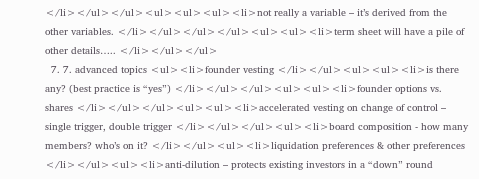</li></ul></ul><ul><ul><ul><li>not really a variable – it’s derived from the other variables. </li></ul></ul></ul><ul><ul><li>term sheet will have a pile of other details….. </li></ul></ul>
  7. 7. advanced topics <ul><li>founder vesting </li></ul><ul><ul><li>is there any? (best practice is “yes”) </li></ul></ul><ul><ul><li>founder options vs. shares </li></ul></ul><ul><ul><li>accelerated vesting on change of control – single trigger, double trigger </li></ul></ul><ul><li>board composition - how many members? who’s on it? </li></ul><ul><li>liquidation preferences & other preferences </li></ul><ul><li>anti-dilution – protects existing investors in a “down” round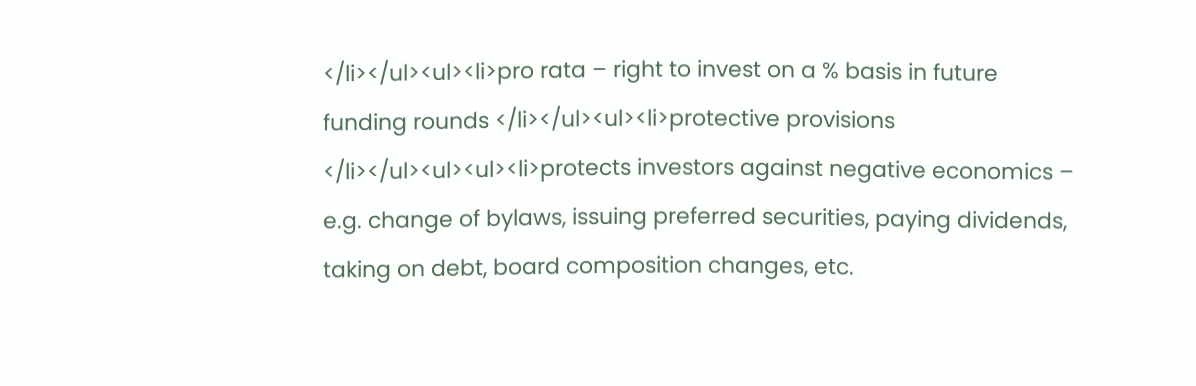</li></ul><ul><li>pro rata – right to invest on a % basis in future funding rounds </li></ul><ul><li>protective provisions </li></ul><ul><ul><li>protects investors against negative economics – e.g. change of bylaws, issuing preferred securities, paying dividends, taking on debt, board composition changes, etc.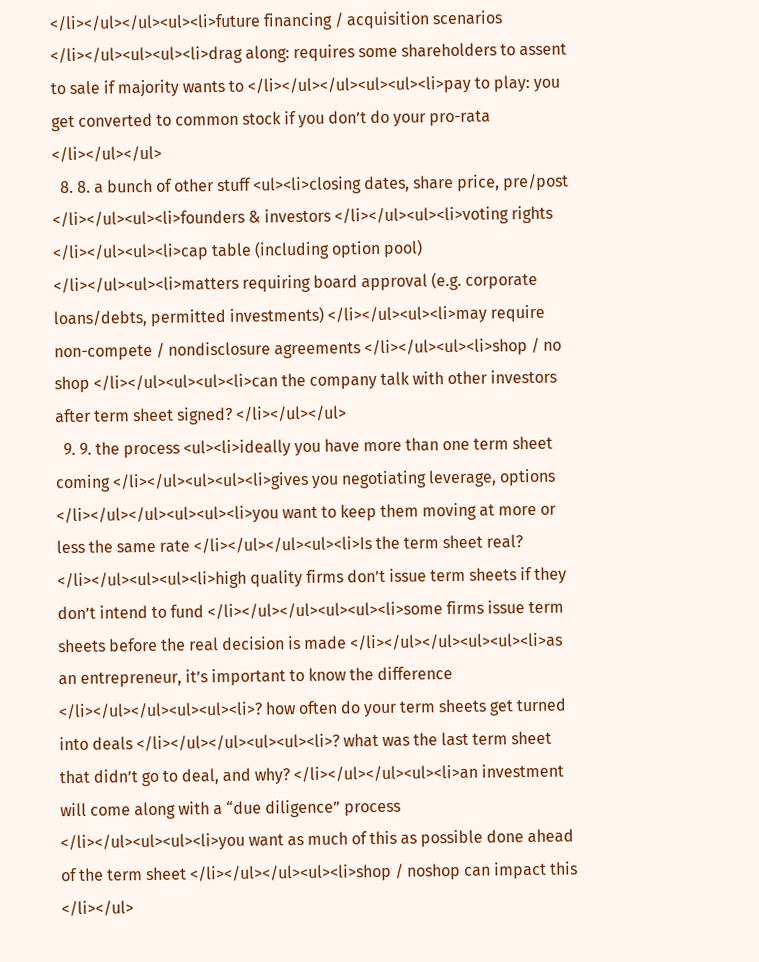</li></ul></ul><ul><li>future financing / acquisition scenarios </li></ul><ul><ul><li>drag along: requires some shareholders to assent to sale if majority wants to </li></ul></ul><ul><ul><li>pay to play: you get converted to common stock if you don’t do your pro-rata </li></ul></ul>
  8. 8. a bunch of other stuff <ul><li>closing dates, share price, pre/post </li></ul><ul><li>founders & investors </li></ul><ul><li>voting rights </li></ul><ul><li>cap table (including option pool) </li></ul><ul><li>matters requiring board approval (e.g. corporate loans/debts, permitted investments) </li></ul><ul><li>may require non-compete / nondisclosure agreements </li></ul><ul><li>shop / no shop </li></ul><ul><ul><li>can the company talk with other investors after term sheet signed? </li></ul></ul>
  9. 9. the process <ul><li>ideally you have more than one term sheet coming </li></ul><ul><ul><li>gives you negotiating leverage, options </li></ul></ul><ul><ul><li>you want to keep them moving at more or less the same rate </li></ul></ul><ul><li>Is the term sheet real? </li></ul><ul><ul><li>high quality firms don’t issue term sheets if they don’t intend to fund </li></ul></ul><ul><ul><li>some firms issue term sheets before the real decision is made </li></ul></ul><ul><ul><li>as an entrepreneur, it’s important to know the difference </li></ul></ul><ul><ul><li>? how often do your term sheets get turned into deals </li></ul></ul><ul><ul><li>? what was the last term sheet that didn’t go to deal, and why? </li></ul></ul><ul><li>an investment will come along with a “due diligence” process </li></ul><ul><ul><li>you want as much of this as possible done ahead of the term sheet </li></ul></ul><ul><li>shop / noshop can impact this </li></ul>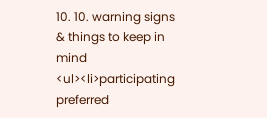10. 10. warning signs & things to keep in mind <ul><li>participating preferred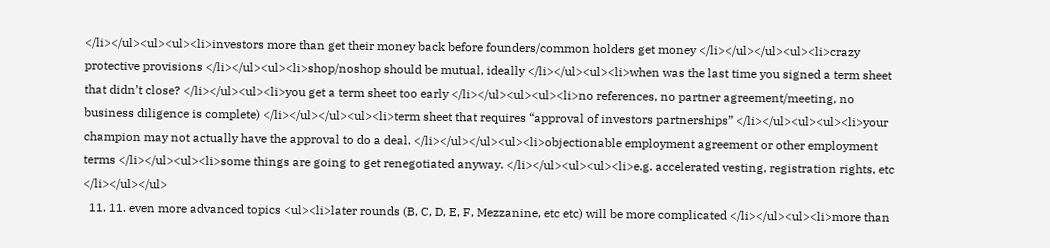</li></ul><ul><ul><li>investors more than get their money back before founders/common holders get money </li></ul></ul><ul><li>crazy protective provisions </li></ul><ul><li>shop/noshop should be mutual, ideally </li></ul><ul><li>when was the last time you signed a term sheet that didn’t close? </li></ul><ul><li>you get a term sheet too early </li></ul><ul><ul><li>no references, no partner agreement/meeting, no business diligence is complete) </li></ul></ul><ul><li>term sheet that requires “approval of investors partnerships” </li></ul><ul><ul><li>your champion may not actually have the approval to do a deal. </li></ul></ul><ul><li>objectionable employment agreement or other employment terms </li></ul><ul><li>some things are going to get renegotiated anyway. </li></ul><ul><ul><li>e.g. accelerated vesting, registration rights, etc </li></ul></ul>
  11. 11. even more advanced topics <ul><li>later rounds (B, C, D, E, F, Mezzanine, etc etc) will be more complicated </li></ul><ul><li>more than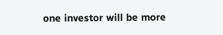one investor will be more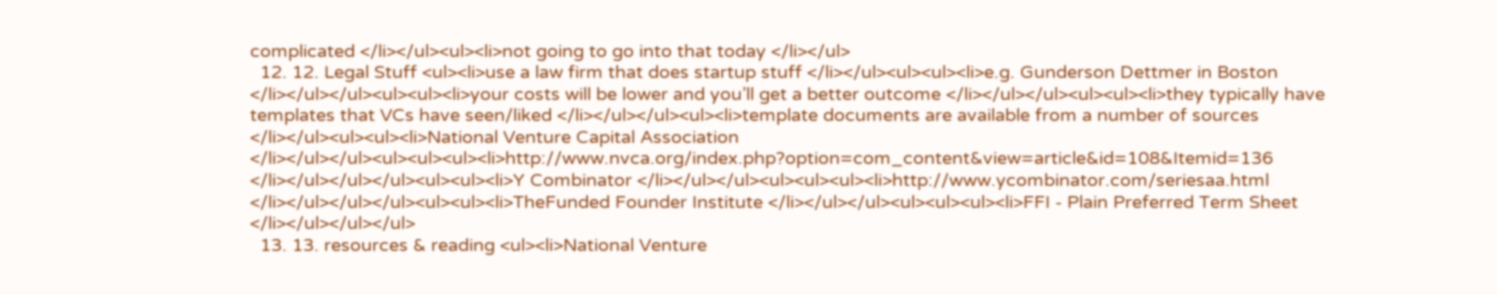complicated </li></ul><ul><li>not going to go into that today </li></ul>
  12. 12. Legal Stuff <ul><li>use a law firm that does startup stuff </li></ul><ul><ul><li>e.g. Gunderson Dettmer in Boston </li></ul></ul><ul><ul><li>your costs will be lower and you’ll get a better outcome </li></ul></ul><ul><ul><li>they typically have templates that VCs have seen/liked </li></ul></ul><ul><li>template documents are available from a number of sources </li></ul><ul><ul><li>National Venture Capital Association </li></ul></ul><ul><ul><ul><li>http://www.nvca.org/index.php?option=com_content&view=article&id=108&Itemid=136 </li></ul></ul></ul><ul><ul><li>Y Combinator </li></ul></ul><ul><ul><ul><li>http://www.ycombinator.com/seriesaa.html </li></ul></ul></ul><ul><ul><li>TheFunded Founder Institute </li></ul></ul><ul><ul><ul><li>FFI - Plain Preferred Term Sheet </li></ul></ul></ul>
  13. 13. resources & reading <ul><li>National Venture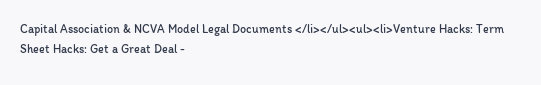Capital Association & NCVA Model Legal Documents </li></ul><ul><li>Venture Hacks: Term Sheet Hacks: Get a Great Deal -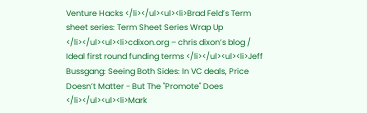Venture Hacks </li></ul><ul><li>Brad Feld’s Term sheet series: Term Sheet Series Wrap Up </li></ul><ul><li>cdixon.org – chris dixon’s blog / Ideal first round funding terms </li></ul><ul><li>Jeff Bussgang: Seeing Both Sides: In VC deals, Price Doesn’t Matter - But The "Promote" Does </li></ul><ul><li>Mark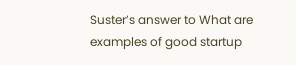Suster’s answer to What are examples of good startup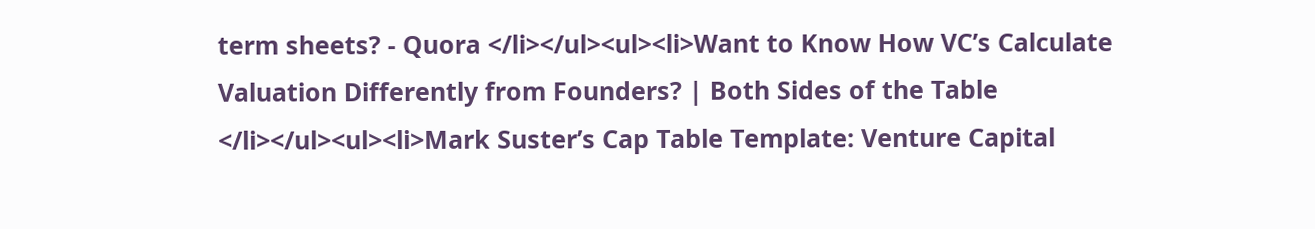term sheets? - Quora </li></ul><ul><li>Want to Know How VC’s Calculate Valuation Differently from Founders? | Both Sides of the Table </li></ul><ul><li>Mark Suster’s Cap Table Template: Venture Capital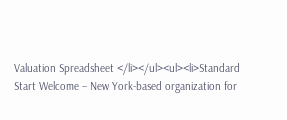Valuation Spreadsheet </li></ul><ul><li>Standard Start Welcome – New York-based organization for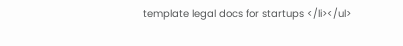template legal docs for startups </li></ul>